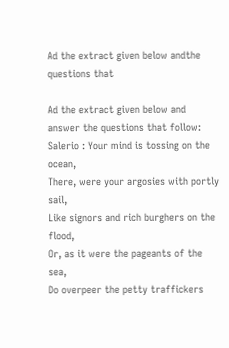Ad the extract given below andthe questions that

Ad the extract given below and answer the questions that follow:
Salerio : Your mind is tossing on the ocean,
There, were your argosies with portly sail,
Like signors and rich burghers on the flood,
Or, as it were the pageants of the sea,
Do overpeer the petty traffickers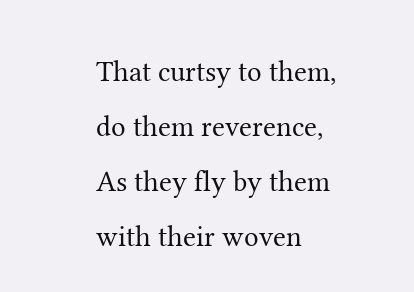That curtsy to them, do them reverence,
As they fly by them with their woven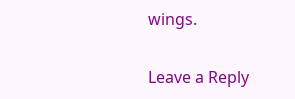wings.

Leave a Reply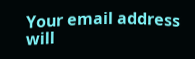Your email address will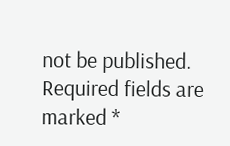not be published. Required fields are marked *